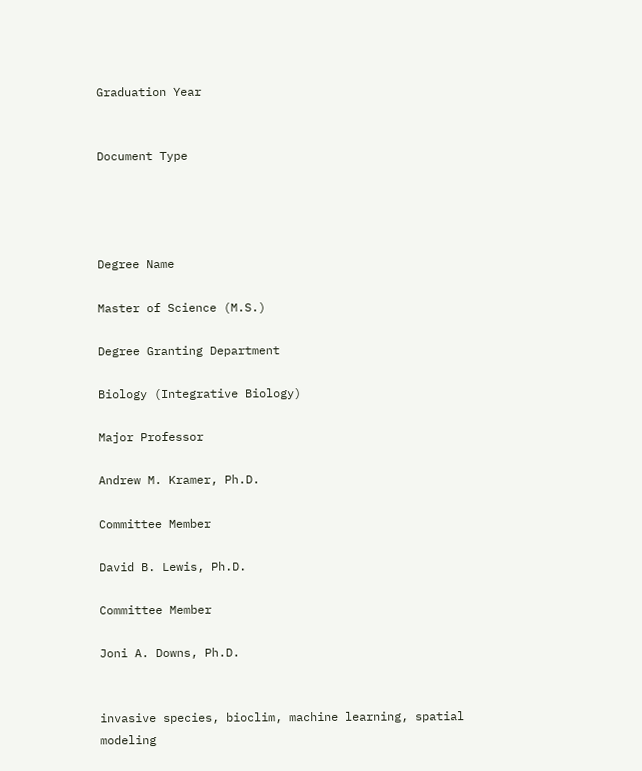Graduation Year


Document Type




Degree Name

Master of Science (M.S.)

Degree Granting Department

Biology (Integrative Biology)

Major Professor

Andrew M. Kramer, Ph.D.

Committee Member

David B. Lewis, Ph.D.

Committee Member

Joni A. Downs, Ph.D.


invasive species, bioclim, machine learning, spatial modeling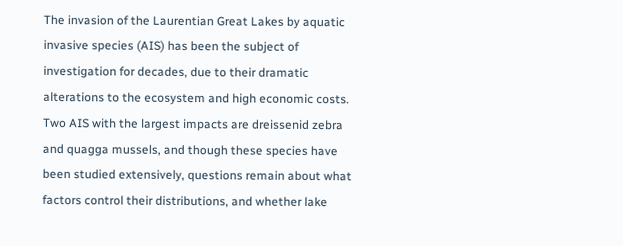The invasion of the Laurentian Great Lakes by aquatic invasive species (AIS) has been the subject of investigation for decades, due to their dramatic alterations to the ecosystem and high economic costs. Two AIS with the largest impacts are dreissenid zebra and quagga mussels, and though these species have been studied extensively, questions remain about what factors control their distributions, and whether lake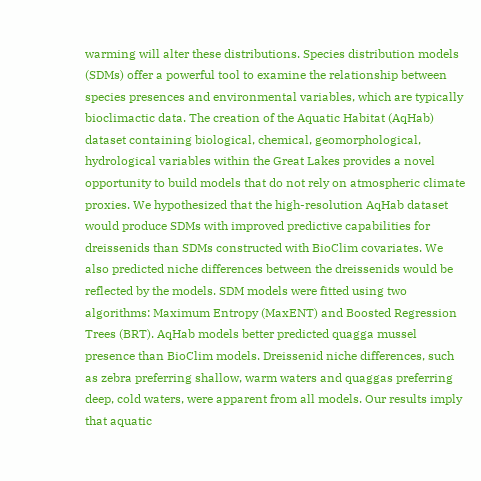warming will alter these distributions. Species distribution models (SDMs) offer a powerful tool to examine the relationship between species presences and environmental variables, which are typically bioclimactic data. The creation of the Aquatic Habitat (AqHab) dataset containing biological, chemical, geomorphological, hydrological variables within the Great Lakes provides a novel opportunity to build models that do not rely on atmospheric climate proxies. We hypothesized that the high-resolution AqHab dataset would produce SDMs with improved predictive capabilities for dreissenids than SDMs constructed with BioClim covariates. We also predicted niche differences between the dreissenids would be reflected by the models. SDM models were fitted using two algorithms: Maximum Entropy (MaxENT) and Boosted Regression Trees (BRT). AqHab models better predicted quagga mussel presence than BioClim models. Dreissenid niche differences, such as zebra preferring shallow, warm waters and quaggas preferring deep, cold waters, were apparent from all models. Our results imply that aquatic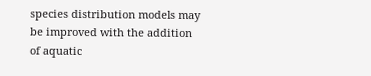species distribution models may be improved with the addition of aquatic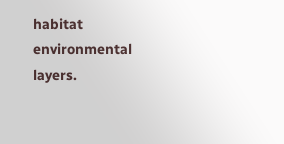habitat environmental layers.